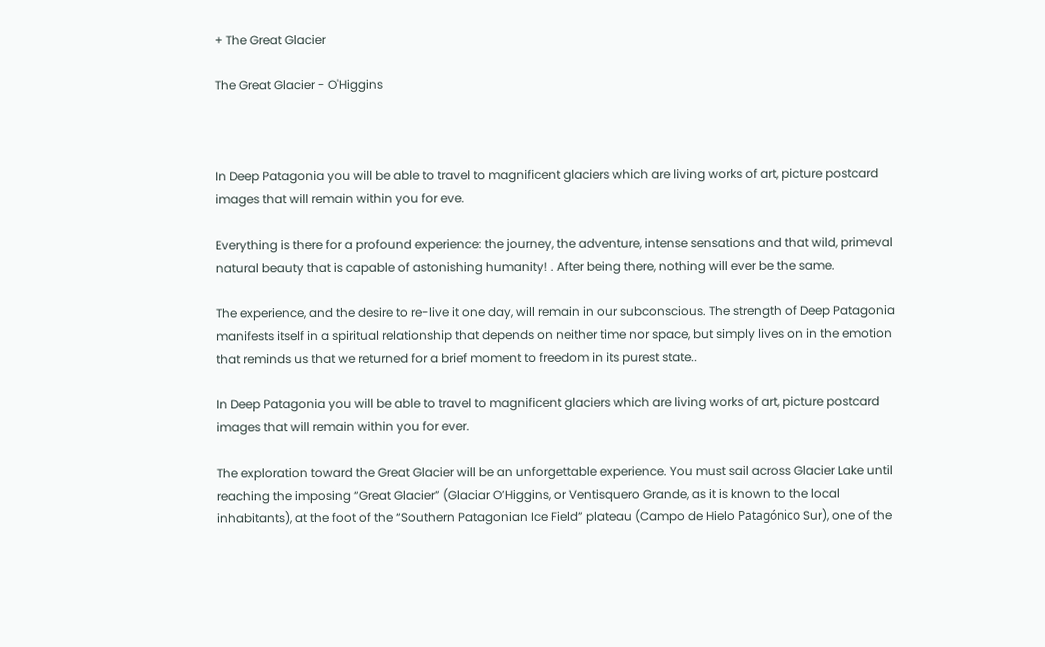+ The Great Glacier

The Great Glacier - O'Higgins



In Deep Patagonia you will be able to travel to magnificent glaciers which are living works of art, picture postcard images that will remain within you for eve.

Everything is there for a profound experience: the journey, the adventure, intense sensations and that wild, primeval natural beauty that is capable of astonishing humanity! . After being there, nothing will ever be the same.

The experience, and the desire to re-live it one day, will remain in our subconscious. The strength of Deep Patagonia manifests itself in a spiritual relationship that depends on neither time nor space, but simply lives on in the emotion that reminds us that we returned for a brief moment to freedom in its purest state..

In Deep Patagonia you will be able to travel to magnificent glaciers which are living works of art, picture postcard images that will remain within you for ever.

The exploration toward the Great Glacier will be an unforgettable experience. You must sail across Glacier Lake until reaching the imposing “Great Glacier” (Glaciar O’Higgins, or Ventisquero Grande, as it is known to the local inhabitants), at the foot of the “Southern Patagonian Ice Field” plateau (Campo de Hielo Patagónico Sur), one of the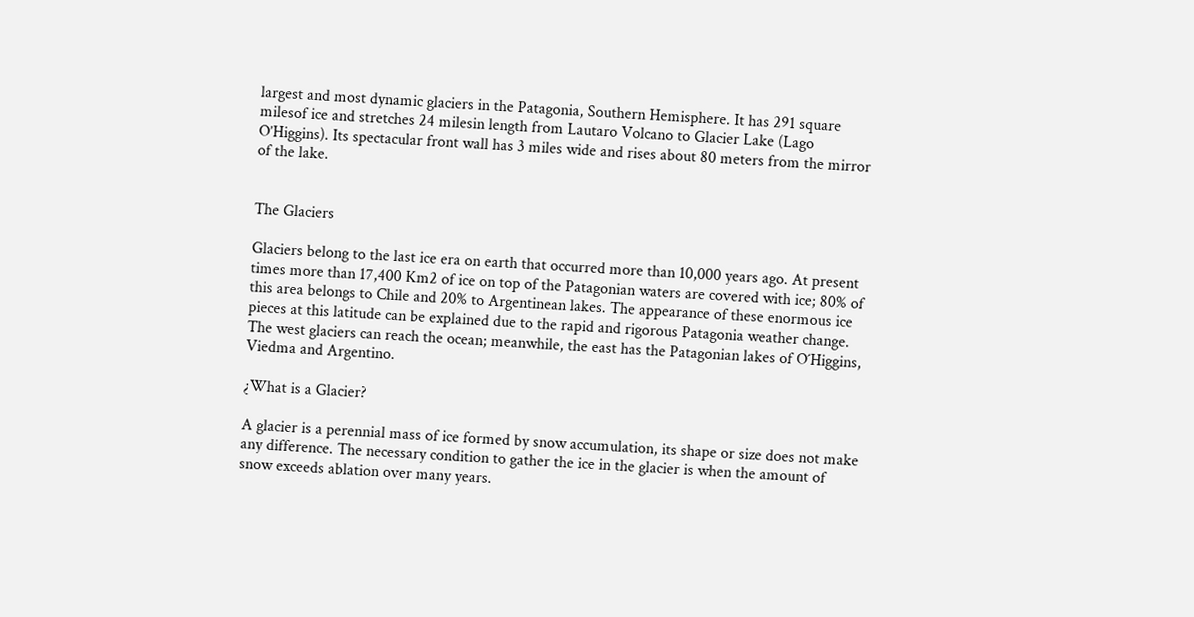largest and most dynamic glaciers in the Patagonia, Southern Hemisphere. It has 291 square milesof ice and stretches 24 milesin length from Lautaro Volcano to Glacier Lake (Lago O’Higgins). Its spectacular front wall has 3 miles wide and rises about 80 meters from the mirror of the lake.


The Glaciers

Glaciers belong to the last ice era on earth that occurred more than 10,000 years ago. At present times more than 17,400 Km2 of ice on top of the Patagonian waters are covered with ice; 80% of this area belongs to Chile and 20% to Argentinean lakes. The appearance of these enormous ice pieces at this latitude can be explained due to the rapid and rigorous Patagonia weather change. The west glaciers can reach the ocean; meanwhile, the east has the Patagonian lakes of O´Higgins, Viedma and Argentino.

¿What is a Glacier?

A glacier is a perennial mass of ice formed by snow accumulation, its shape or size does not make any difference. The necessary condition to gather the ice in the glacier is when the amount of snow exceeds ablation over many years.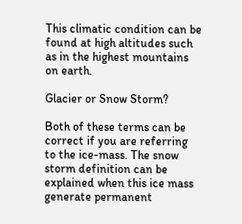This climatic condition can be found at high altitudes such as in the highest mountains on earth.

Glacier or Snow Storm?

Both of these terms can be correct if you are referring to the ice-mass. The snow storm definition can be explained when this ice mass generate permanent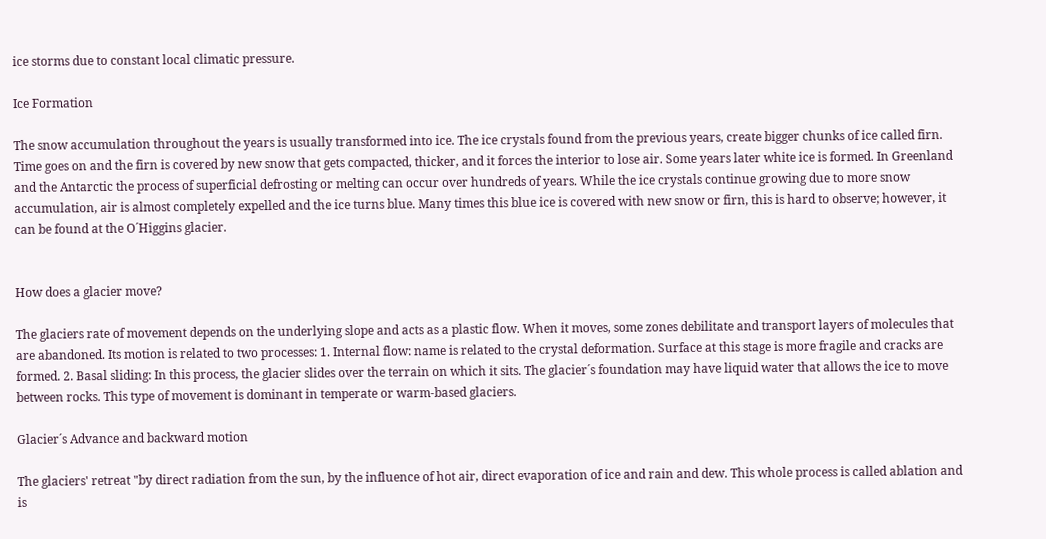ice storms due to constant local climatic pressure.

Ice Formation

The snow accumulation throughout the years is usually transformed into ice. The ice crystals found from the previous years, create bigger chunks of ice called firn. Time goes on and the firn is covered by new snow that gets compacted, thicker, and it forces the interior to lose air. Some years later white ice is formed. In Greenland and the Antarctic the process of superficial defrosting or melting can occur over hundreds of years. While the ice crystals continue growing due to more snow accumulation, air is almost completely expelled and the ice turns blue. Many times this blue ice is covered with new snow or firn, this is hard to observe; however, it can be found at the O´Higgins glacier.


How does a glacier move?

The glaciers rate of movement depends on the underlying slope and acts as a plastic flow. When it moves, some zones debilitate and transport layers of molecules that are abandoned. Its motion is related to two processes: 1. Internal flow: name is related to the crystal deformation. Surface at this stage is more fragile and cracks are formed. 2. Basal sliding: In this process, the glacier slides over the terrain on which it sits. The glacier´s foundation may have liquid water that allows the ice to move between rocks. This type of movement is dominant in temperate or warm-based glaciers.

Glacier´s Advance and backward motion

The glaciers' retreat "by direct radiation from the sun, by the influence of hot air, direct evaporation of ice and rain and dew. This whole process is called ablation and is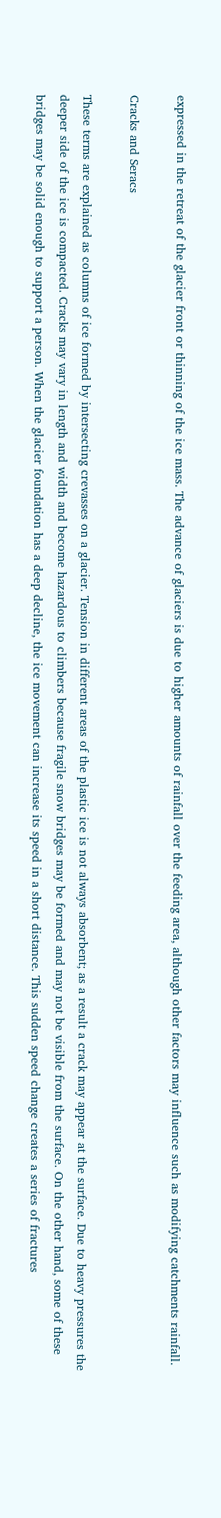expressed in the retreat of the glacier front or thinning of the ice mass. The advance of glaciers is due to higher amounts of rainfall over the feeding area, although other factors may influence such as modifying catchments rainfall.

Cracks and Seracs

These terms are explained as columns of ice formed by intersecting crevasses on a glacier. Tension in different areas of the plastic ice is not always absorbent; as a result a crack may appear at the surface. Due to heavy pressures the deeper side of the ice is compacted. Cracks may vary in length and width and become hazardous to climbers because fragile snow bridges may be formed and may not be visible from the surface. On the other hand, some of these bridges may be solid enough to support a person. When the glacier foundation has a deep decline, the ice movement can increase its speed in a short distance. This sudden speed change creates a series of fractures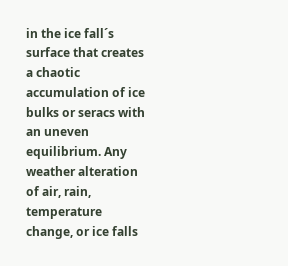in the ice fall´s surface that creates a chaotic accumulation of ice bulks or seracs with an uneven equilibrium. Any weather alteration of air, rain, temperature change, or ice falls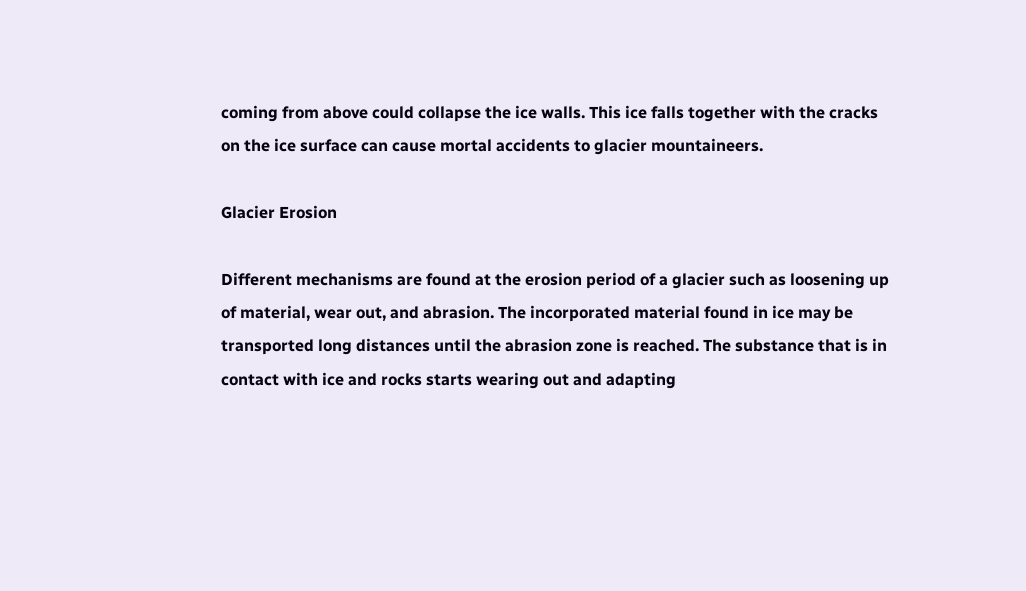coming from above could collapse the ice walls. This ice falls together with the cracks on the ice surface can cause mortal accidents to glacier mountaineers.

Glacier Erosion

Different mechanisms are found at the erosion period of a glacier such as loosening up of material, wear out, and abrasion. The incorporated material found in ice may be transported long distances until the abrasion zone is reached. The substance that is in contact with ice and rocks starts wearing out and adapting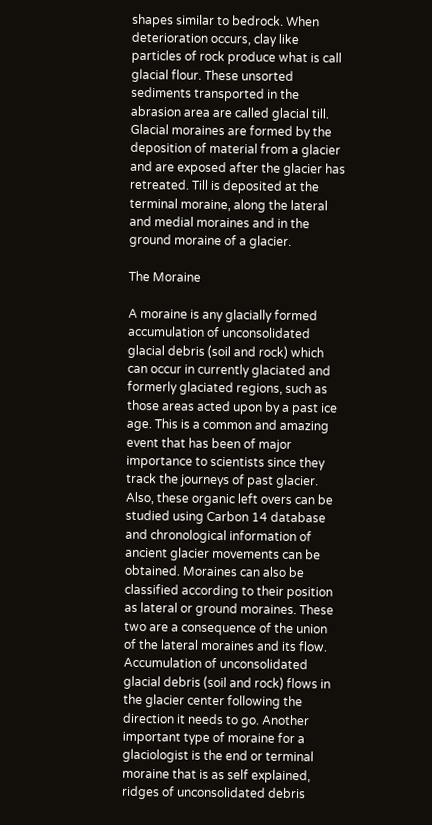shapes similar to bedrock. When deterioration occurs, clay like particles of rock produce what is call glacial flour. These unsorted sediments transported in the abrasion area are called glacial till. Glacial moraines are formed by the deposition of material from a glacier and are exposed after the glacier has retreated. Till is deposited at the terminal moraine, along the lateral and medial moraines and in the ground moraine of a glacier.

The Moraine

A moraine is any glacially formed accumulation of unconsolidated glacial debris (soil and rock) which can occur in currently glaciated and formerly glaciated regions, such as those areas acted upon by a past ice age. This is a common and amazing event that has been of major importance to scientists since they track the journeys of past glacier. Also, these organic left overs can be studied using Carbon 14 database and chronological information of ancient glacier movements can be obtained. Moraines can also be classified according to their position as lateral or ground moraines. These two are a consequence of the union of the lateral moraines and its flow. Accumulation of unconsolidated glacial debris (soil and rock) flows in the glacier center following the direction it needs to go. Another important type of moraine for a glaciologist is the end or terminal moraine that is as self explained, ridges of unconsolidated debris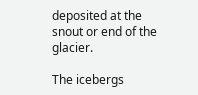deposited at the snout or end of the glacier.

The icebergs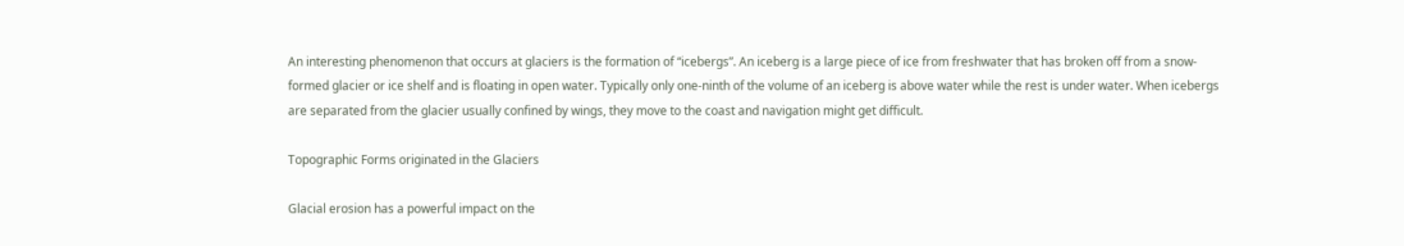An interesting phenomenon that occurs at glaciers is the formation of “icebergs”. An iceberg is a large piece of ice from freshwater that has broken off from a snow-formed glacier or ice shelf and is floating in open water. Typically only one-ninth of the volume of an iceberg is above water while the rest is under water. When icebergs are separated from the glacier usually confined by wings, they move to the coast and navigation might get difficult.

Topographic Forms originated in the Glaciers

Glacial erosion has a powerful impact on the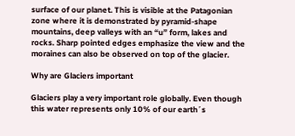surface of our planet. This is visible at the Patagonian zone where it is demonstrated by pyramid-shape mountains, deep valleys with an “u” form, lakes and rocks. Sharp pointed edges emphasize the view and the moraines can also be observed on top of the glacier.

Why are Glaciers important

Glaciers play a very important role globally. Even though this water represents only 10% of our earth´s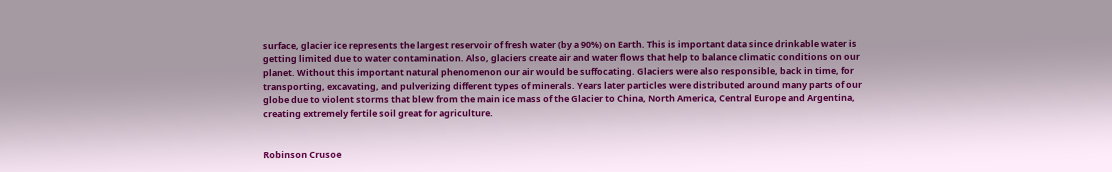surface, glacier ice represents the largest reservoir of fresh water (by a 90%) on Earth. This is important data since drinkable water is getting limited due to water contamination. Also, glaciers create air and water flows that help to balance climatic conditions on our planet. Without this important natural phenomenon our air would be suffocating. Glaciers were also responsible, back in time, for transporting, excavating, and pulverizing different types of minerals. Years later particles were distributed around many parts of our globe due to violent storms that blew from the main ice mass of the Glacier to China, North America, Central Europe and Argentina, creating extremely fertile soil great for agriculture.


Robinson Crusoe